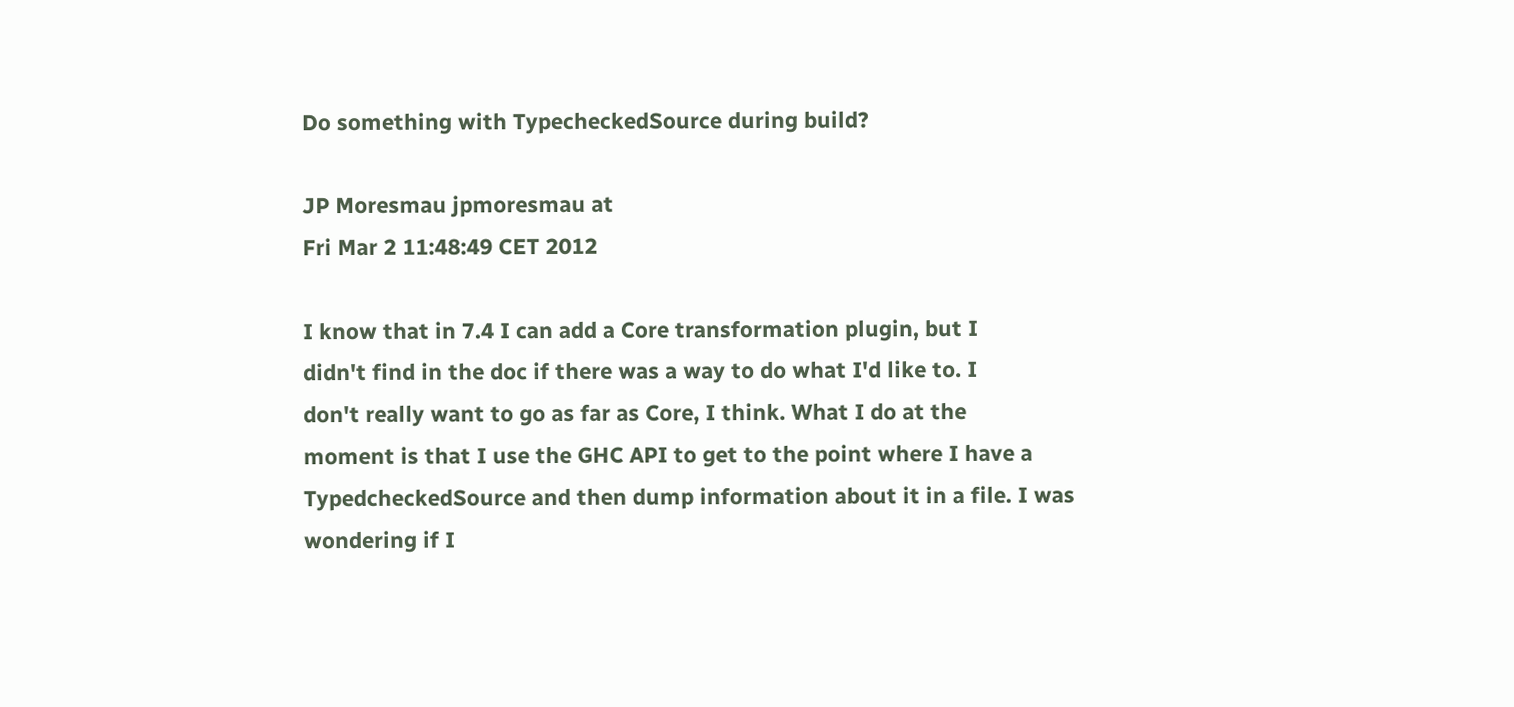Do something with TypecheckedSource during build?

JP Moresmau jpmoresmau at
Fri Mar 2 11:48:49 CET 2012

I know that in 7.4 I can add a Core transformation plugin, but I
didn't find in the doc if there was a way to do what I'd like to. I
don't really want to go as far as Core, I think. What I do at the
moment is that I use the GHC API to get to the point where I have a
TypedcheckedSource and then dump information about it in a file. I was
wondering if I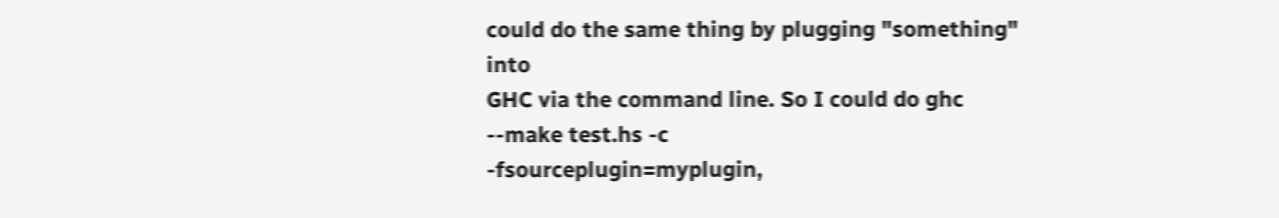could do the same thing by plugging "something" into
GHC via the command line. So I could do ghc --make test.hs -c
-fsourceplugin=myplugin,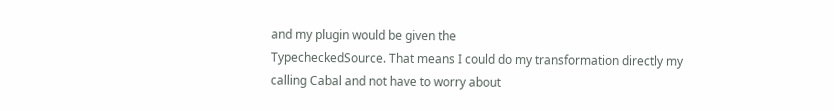and my plugin would be given the
TypecheckedSource. That means I could do my transformation directly my
calling Cabal and not have to worry about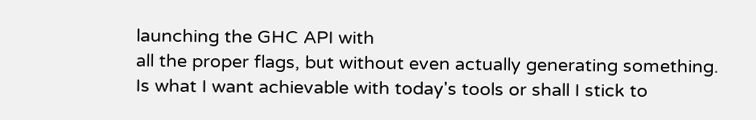launching the GHC API with
all the proper flags, but without even actually generating something.
Is what I want achievable with today's tools or shall I stick to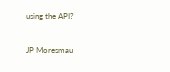using the API?


JP Moresmau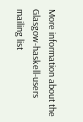More information about the Glasgow-haskell-users mailing list